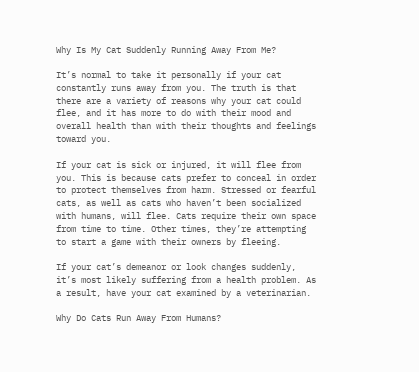Why Is My Cat Suddenly Running Away From Me?

It’s normal to take it personally if your cat constantly runs away from you. The truth is that there are a variety of reasons why your cat could flee, and it has more to do with their mood and overall health than with their thoughts and feelings toward you.

If your cat is sick or injured, it will flee from you. This is because cats prefer to conceal in order to protect themselves from harm. Stressed or fearful cats, as well as cats who haven’t been socialized with humans, will flee. Cats require their own space from time to time. Other times, they’re attempting to start a game with their owners by fleeing.

If your cat’s demeanor or look changes suddenly, it’s most likely suffering from a health problem. As a result, have your cat examined by a veterinarian.

Why Do Cats Run Away From Humans?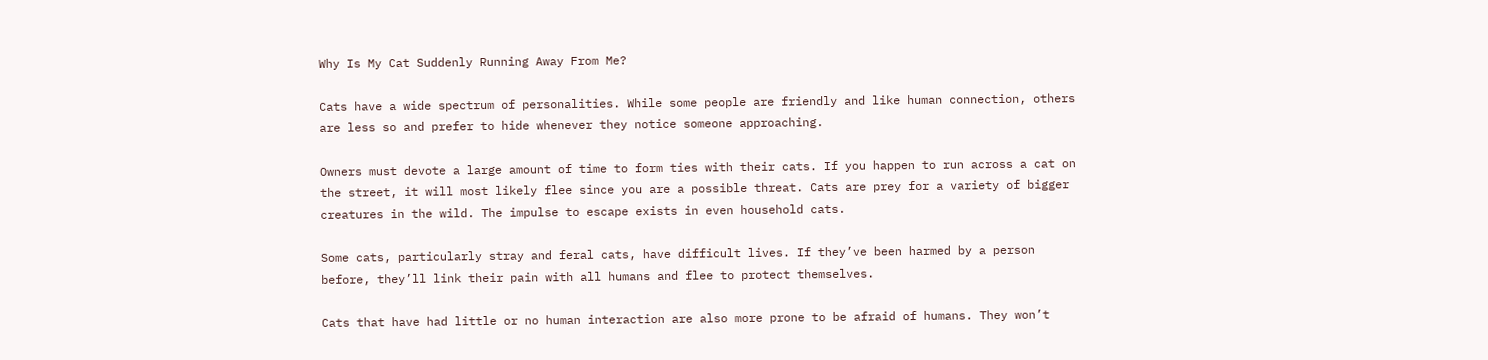Why Is My Cat Suddenly Running Away From Me?

Cats have a wide spectrum of personalities. While some people are friendly and like human connection, others are less so and prefer to hide whenever they notice someone approaching.

Owners must devote a large amount of time to form ties with their cats. If you happen to run across a cat on the street, it will most likely flee since you are a possible threat. Cats are prey for a variety of bigger creatures in the wild. The impulse to escape exists in even household cats.

Some cats, particularly stray and feral cats, have difficult lives. If they’ve been harmed by a person before, they’ll link their pain with all humans and flee to protect themselves.

Cats that have had little or no human interaction are also more prone to be afraid of humans. They won’t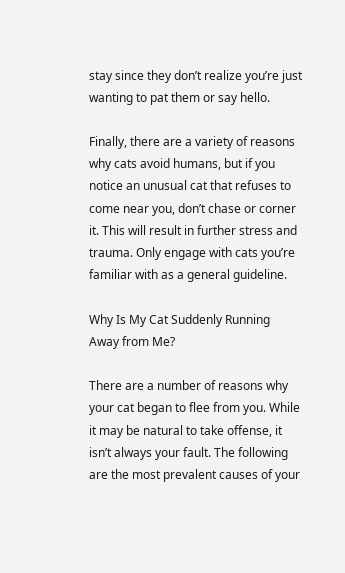stay since they don’t realize you’re just wanting to pat them or say hello.

Finally, there are a variety of reasons why cats avoid humans, but if you notice an unusual cat that refuses to come near you, don’t chase or corner it. This will result in further stress and trauma. Only engage with cats you’re familiar with as a general guideline.

Why Is My Cat Suddenly Running Away from Me?

There are a number of reasons why your cat began to flee from you. While it may be natural to take offense, it isn’t always your fault. The following are the most prevalent causes of your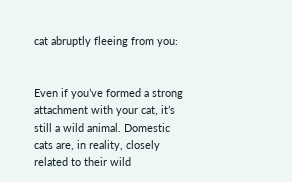cat abruptly fleeing from you:


Even if you’ve formed a strong attachment with your cat, it’s still a wild animal. Domestic cats are, in reality, closely related to their wild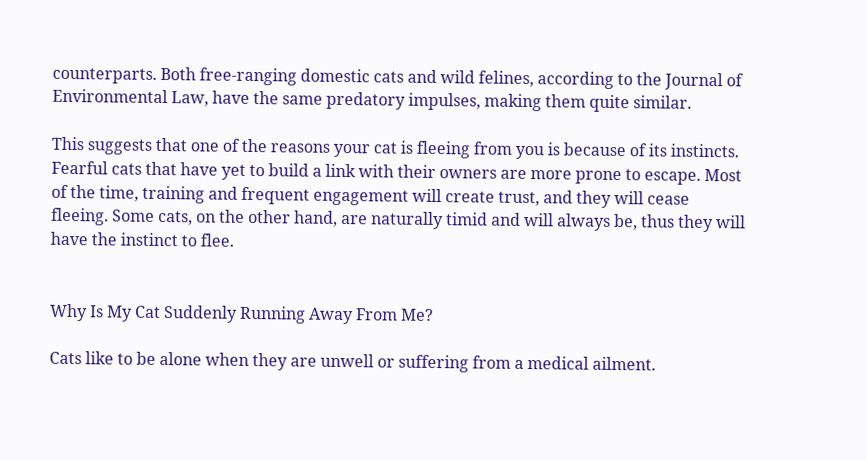counterparts. Both free-ranging domestic cats and wild felines, according to the Journal of Environmental Law, have the same predatory impulses, making them quite similar.

This suggests that one of the reasons your cat is fleeing from you is because of its instincts. Fearful cats that have yet to build a link with their owners are more prone to escape. Most of the time, training and frequent engagement will create trust, and they will cease fleeing. Some cats, on the other hand, are naturally timid and will always be, thus they will have the instinct to flee.


Why Is My Cat Suddenly Running Away From Me?

Cats like to be alone when they are unwell or suffering from a medical ailment.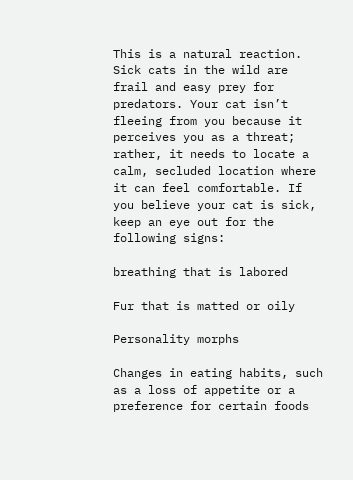This is a natural reaction. Sick cats in the wild are frail and easy prey for predators. Your cat isn’t fleeing from you because it perceives you as a threat; rather, it needs to locate a calm, secluded location where it can feel comfortable. If you believe your cat is sick, keep an eye out for the following signs:

breathing that is labored

Fur that is matted or oily

Personality morphs

Changes in eating habits, such as a loss of appetite or a preference for certain foods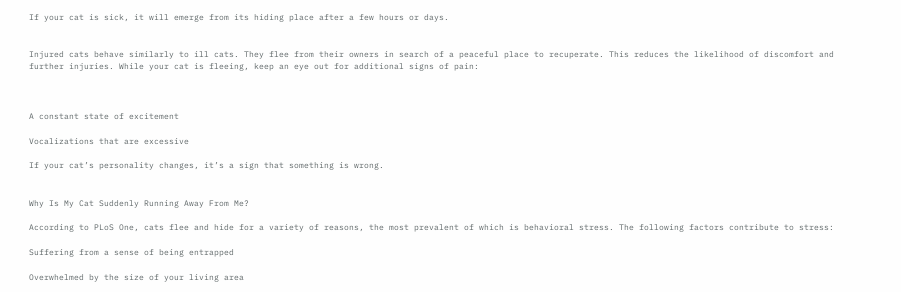If your cat is sick, it will emerge from its hiding place after a few hours or days.


Injured cats behave similarly to ill cats. They flee from their owners in search of a peaceful place to recuperate. This reduces the likelihood of discomfort and further injuries. While your cat is fleeing, keep an eye out for additional signs of pain:



A constant state of excitement

Vocalizations that are excessive

If your cat’s personality changes, it’s a sign that something is wrong.


Why Is My Cat Suddenly Running Away From Me?

According to PLoS One, cats flee and hide for a variety of reasons, the most prevalent of which is behavioral stress. The following factors contribute to stress:

Suffering from a sense of being entrapped

Overwhelmed by the size of your living area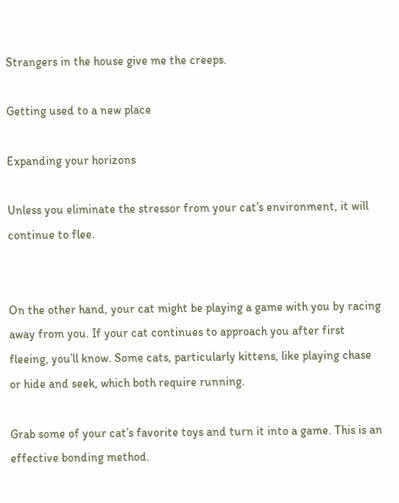Strangers in the house give me the creeps.

Getting used to a new place

Expanding your horizons

Unless you eliminate the stressor from your cat’s environment, it will continue to flee.


On the other hand, your cat might be playing a game with you by racing away from you. If your cat continues to approach you after first fleeing, you’ll know. Some cats, particularly kittens, like playing chase or hide and seek, which both require running.

Grab some of your cat’s favorite toys and turn it into a game. This is an effective bonding method.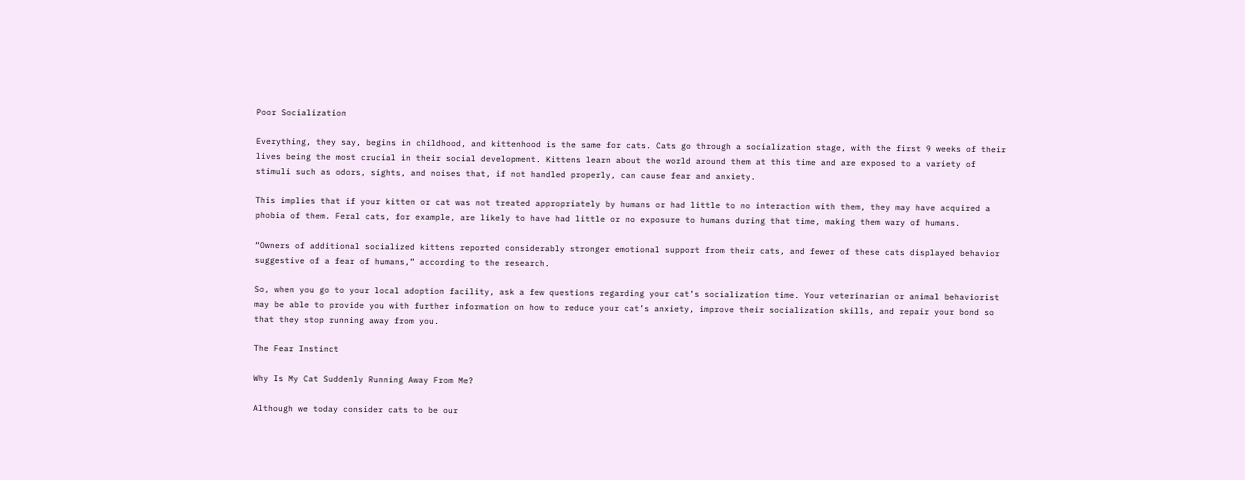Poor Socialization

Everything, they say, begins in childhood, and kittenhood is the same for cats. Cats go through a socialization stage, with the first 9 weeks of their lives being the most crucial in their social development. Kittens learn about the world around them at this time and are exposed to a variety of stimuli such as odors, sights, and noises that, if not handled properly, can cause fear and anxiety.

This implies that if your kitten or cat was not treated appropriately by humans or had little to no interaction with them, they may have acquired a phobia of them. Feral cats, for example, are likely to have had little or no exposure to humans during that time, making them wary of humans.

“Owners of additional socialized kittens reported considerably stronger emotional support from their cats, and fewer of these cats displayed behavior suggestive of a fear of humans,” according to the research.

So, when you go to your local adoption facility, ask a few questions regarding your cat’s socialization time. Your veterinarian or animal behaviorist may be able to provide you with further information on how to reduce your cat’s anxiety, improve their socialization skills, and repair your bond so that they stop running away from you.

The Fear Instinct

Why Is My Cat Suddenly Running Away From Me?

Although we today consider cats to be our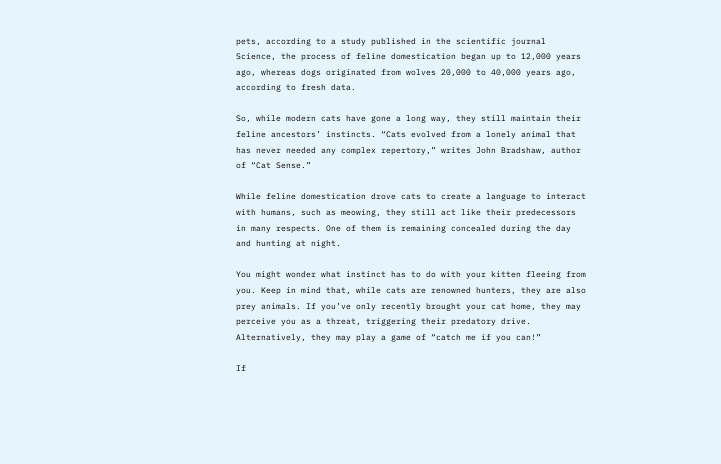pets, according to a study published in the scientific journal Science, the process of feline domestication began up to 12,000 years ago, whereas dogs originated from wolves 20,000 to 40,000 years ago, according to fresh data.

So, while modern cats have gone a long way, they still maintain their feline ancestors’ instincts. “Cats evolved from a lonely animal that has never needed any complex repertory,” writes John Bradshaw, author of “Cat Sense.”

While feline domestication drove cats to create a language to interact with humans, such as meowing, they still act like their predecessors in many respects. One of them is remaining concealed during the day and hunting at night.

You might wonder what instinct has to do with your kitten fleeing from you. Keep in mind that, while cats are renowned hunters, they are also prey animals. If you’ve only recently brought your cat home, they may perceive you as a threat, triggering their predatory drive. Alternatively, they may play a game of “catch me if you can!”

If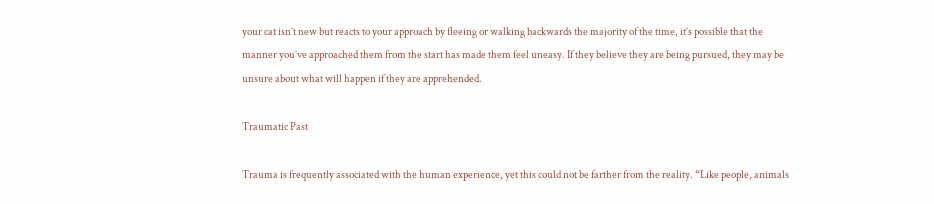your cat isn’t new but reacts to your approach by fleeing or walking backwards the majority of the time, it’s possible that the manner you’ve approached them from the start has made them feel uneasy. If they believe they are being pursued, they may be unsure about what will happen if they are apprehended.

Traumatic Past

Trauma is frequently associated with the human experience, yet this could not be farther from the reality. “Like people, animals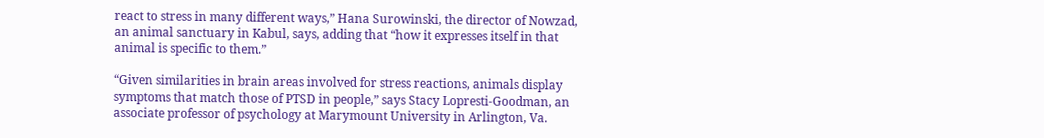react to stress in many different ways,” Hana Surowinski, the director of Nowzad, an animal sanctuary in Kabul, says, adding that “how it expresses itself in that animal is specific to them.”

“Given similarities in brain areas involved for stress reactions, animals display symptoms that match those of PTSD in people,” says Stacy Lopresti-Goodman, an associate professor of psychology at Marymount University in Arlington, Va.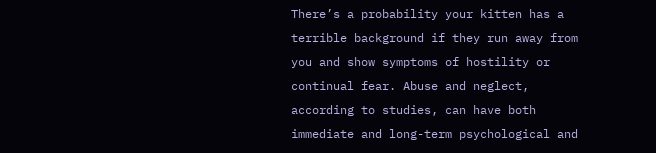There’s a probability your kitten has a terrible background if they run away from you and show symptoms of hostility or continual fear. Abuse and neglect, according to studies, can have both immediate and long-term psychological and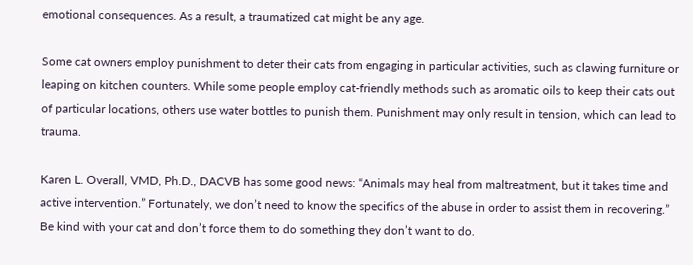emotional consequences. As a result, a traumatized cat might be any age.

Some cat owners employ punishment to deter their cats from engaging in particular activities, such as clawing furniture or leaping on kitchen counters. While some people employ cat-friendly methods such as aromatic oils to keep their cats out of particular locations, others use water bottles to punish them. Punishment may only result in tension, which can lead to trauma.

Karen L. Overall, VMD, Ph.D., DACVB has some good news: “Animals may heal from maltreatment, but it takes time and active intervention.” Fortunately, we don’t need to know the specifics of the abuse in order to assist them in recovering.” Be kind with your cat and don’t force them to do something they don’t want to do.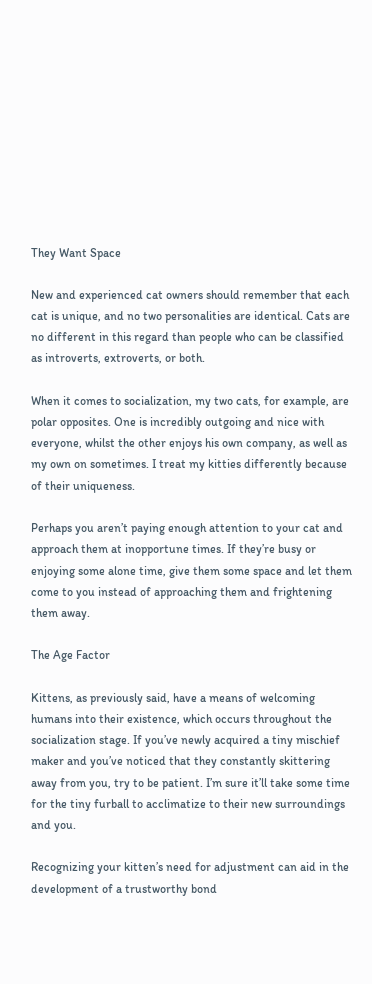They Want Space

New and experienced cat owners should remember that each cat is unique, and no two personalities are identical. Cats are no different in this regard than people who can be classified as introverts, extroverts, or both.

When it comes to socialization, my two cats, for example, are polar opposites. One is incredibly outgoing and nice with everyone, whilst the other enjoys his own company, as well as my own on sometimes. I treat my kitties differently because of their uniqueness.

Perhaps you aren’t paying enough attention to your cat and approach them at inopportune times. If they’re busy or enjoying some alone time, give them some space and let them come to you instead of approaching them and frightening them away.

The Age Factor

Kittens, as previously said, have a means of welcoming humans into their existence, which occurs throughout the socialization stage. If you’ve newly acquired a tiny mischief maker and you’ve noticed that they constantly skittering away from you, try to be patient. I’m sure it’ll take some time for the tiny furball to acclimatize to their new surroundings and you.

Recognizing your kitten’s need for adjustment can aid in the development of a trustworthy bond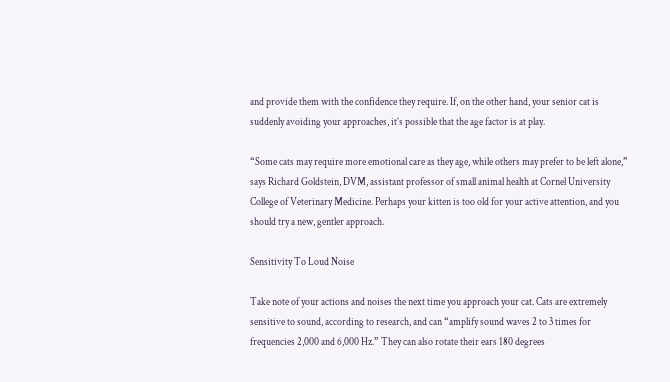and provide them with the confidence they require. If, on the other hand, your senior cat is suddenly avoiding your approaches, it’s possible that the age factor is at play.

“Some cats may require more emotional care as they age, while others may prefer to be left alone,” says Richard Goldstein, DVM, assistant professor of small animal health at Cornel University College of Veterinary Medicine. Perhaps your kitten is too old for your active attention, and you should try a new, gentler approach.

Sensitivity To Loud Noise

Take note of your actions and noises the next time you approach your cat. Cats are extremely sensitive to sound, according to research, and can “amplify sound waves 2 to 3 times for frequencies 2,000 and 6,000 Hz.” They can also rotate their ears 180 degrees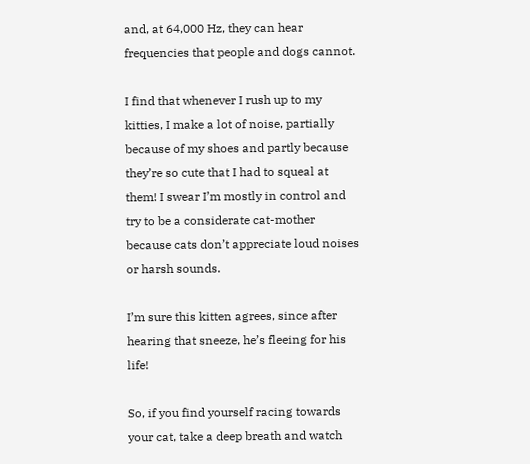and, at 64,000 Hz, they can hear frequencies that people and dogs cannot.

I find that whenever I rush up to my kitties, I make a lot of noise, partially because of my shoes and partly because they’re so cute that I had to squeal at them! I swear I’m mostly in control and try to be a considerate cat-mother because cats don’t appreciate loud noises or harsh sounds.

I’m sure this kitten agrees, since after hearing that sneeze, he’s fleeing for his life!

So, if you find yourself racing towards your cat, take a deep breath and watch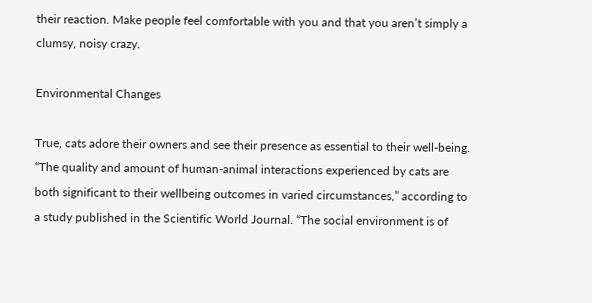their reaction. Make people feel comfortable with you and that you aren’t simply a clumsy, noisy crazy.

Environmental Changes

True, cats adore their owners and see their presence as essential to their well-being. “The quality and amount of human-animal interactions experienced by cats are both significant to their wellbeing outcomes in varied circumstances,” according to a study published in the Scientific World Journal. “The social environment is of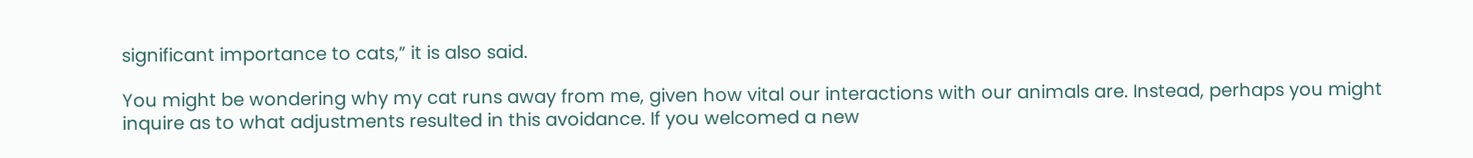significant importance to cats,” it is also said.

You might be wondering why my cat runs away from me, given how vital our interactions with our animals are. Instead, perhaps you might inquire as to what adjustments resulted in this avoidance. If you welcomed a new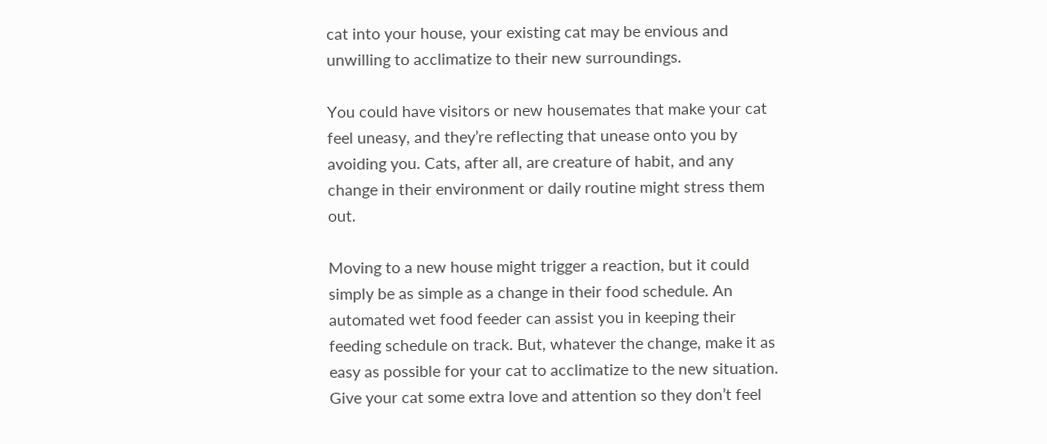cat into your house, your existing cat may be envious and unwilling to acclimatize to their new surroundings.

You could have visitors or new housemates that make your cat feel uneasy, and they’re reflecting that unease onto you by avoiding you. Cats, after all, are creature of habit, and any change in their environment or daily routine might stress them out.

Moving to a new house might trigger a reaction, but it could simply be as simple as a change in their food schedule. An automated wet food feeder can assist you in keeping their feeding schedule on track. But, whatever the change, make it as easy as possible for your cat to acclimatize to the new situation. Give your cat some extra love and attention so they don’t feel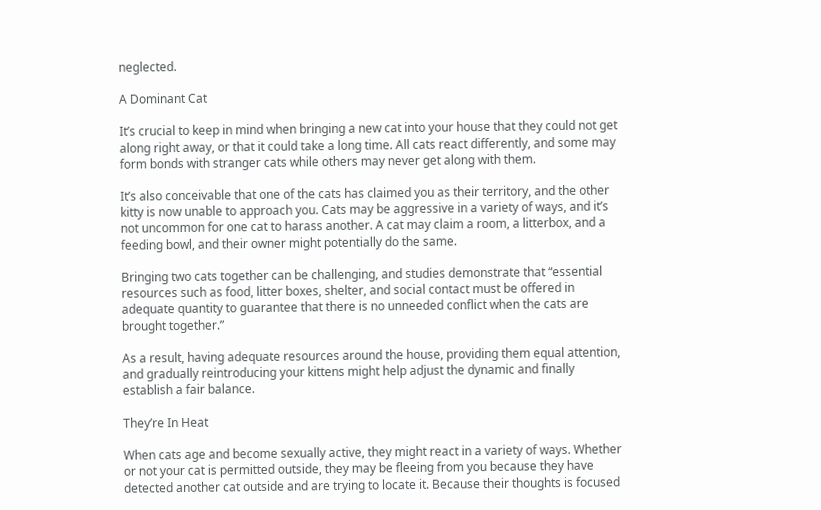neglected.

A Dominant Cat

It’s crucial to keep in mind when bringing a new cat into your house that they could not get along right away, or that it could take a long time. All cats react differently, and some may form bonds with stranger cats while others may never get along with them.

It’s also conceivable that one of the cats has claimed you as their territory, and the other kitty is now unable to approach you. Cats may be aggressive in a variety of ways, and it’s not uncommon for one cat to harass another. A cat may claim a room, a litterbox, and a feeding bowl, and their owner might potentially do the same.

Bringing two cats together can be challenging, and studies demonstrate that “essential resources such as food, litter boxes, shelter, and social contact must be offered in adequate quantity to guarantee that there is no unneeded conflict when the cats are brought together.”

As a result, having adequate resources around the house, providing them equal attention, and gradually reintroducing your kittens might help adjust the dynamic and finally establish a fair balance.

They’re In Heat

When cats age and become sexually active, they might react in a variety of ways. Whether or not your cat is permitted outside, they may be fleeing from you because they have detected another cat outside and are trying to locate it. Because their thoughts is focused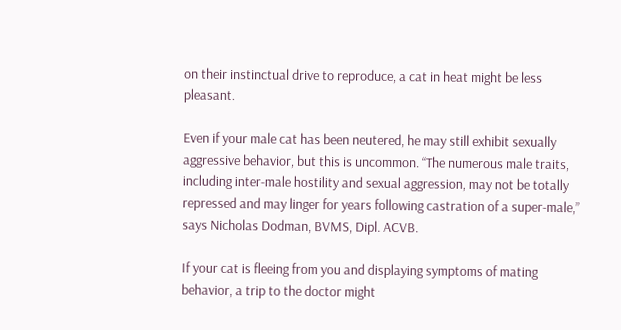on their instinctual drive to reproduce, a cat in heat might be less pleasant.

Even if your male cat has been neutered, he may still exhibit sexually aggressive behavior, but this is uncommon. “The numerous male traits, including inter-male hostility and sexual aggression, may not be totally repressed and may linger for years following castration of a super-male,” says Nicholas Dodman, BVMS, Dipl. ACVB.

If your cat is fleeing from you and displaying symptoms of mating behavior, a trip to the doctor might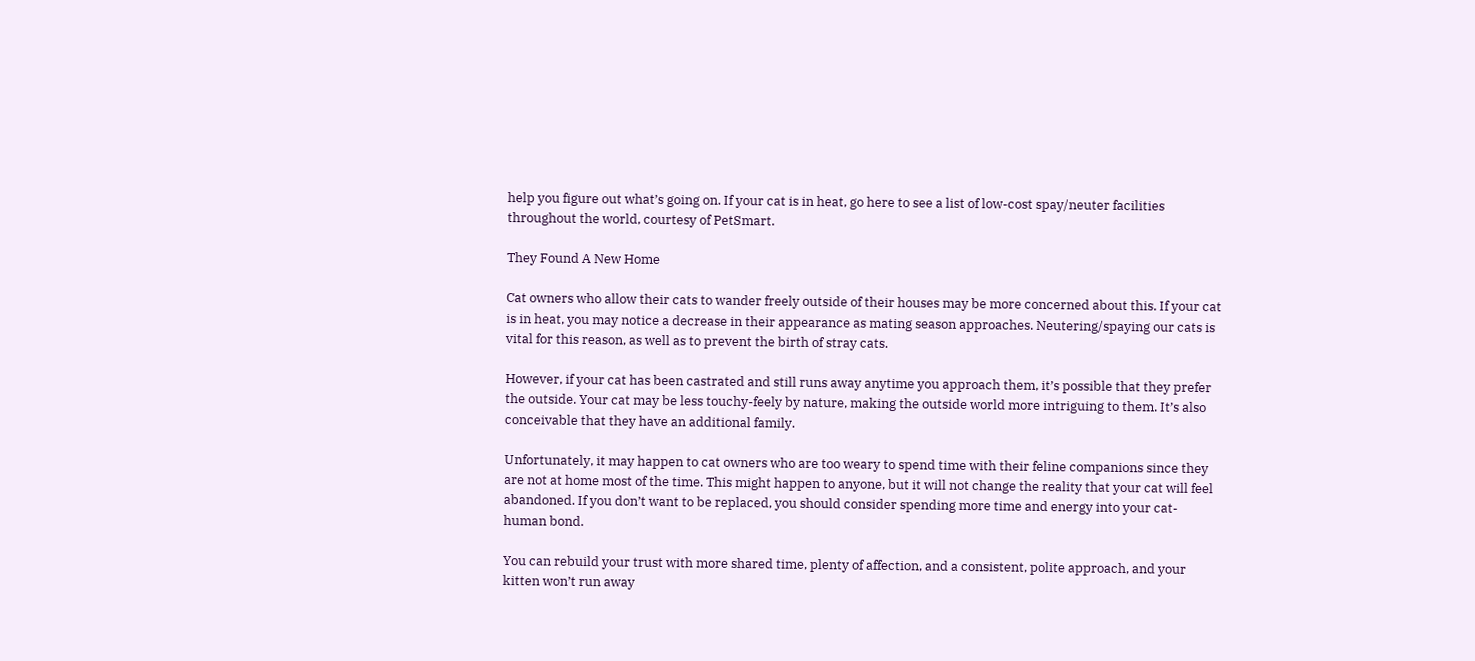help you figure out what’s going on. If your cat is in heat, go here to see a list of low-cost spay/neuter facilities throughout the world, courtesy of PetSmart.

They Found A New Home

Cat owners who allow their cats to wander freely outside of their houses may be more concerned about this. If your cat is in heat, you may notice a decrease in their appearance as mating season approaches. Neutering/spaying our cats is vital for this reason, as well as to prevent the birth of stray cats.

However, if your cat has been castrated and still runs away anytime you approach them, it’s possible that they prefer the outside. Your cat may be less touchy-feely by nature, making the outside world more intriguing to them. It’s also conceivable that they have an additional family.

Unfortunately, it may happen to cat owners who are too weary to spend time with their feline companions since they are not at home most of the time. This might happen to anyone, but it will not change the reality that your cat will feel abandoned. If you don’t want to be replaced, you should consider spending more time and energy into your cat-human bond.

You can rebuild your trust with more shared time, plenty of affection, and a consistent, polite approach, and your kitten won’t run away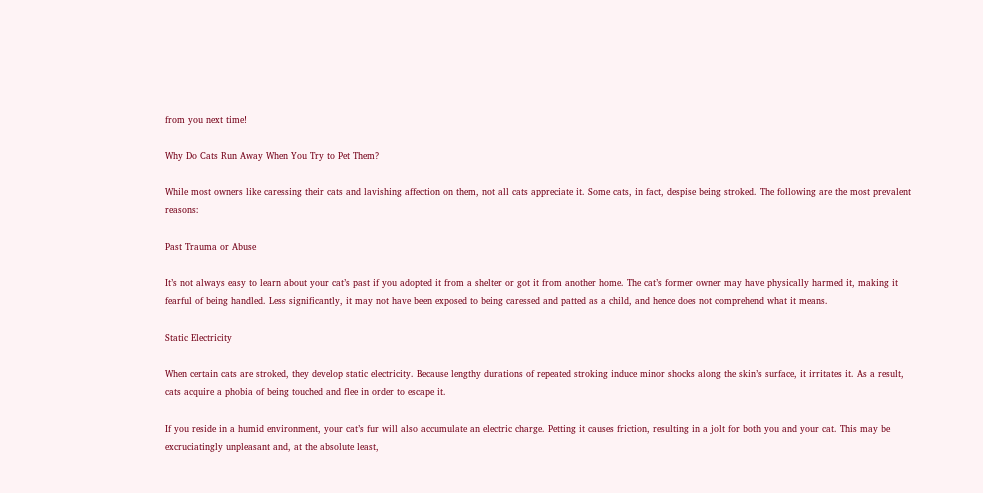from you next time!

Why Do Cats Run Away When You Try to Pet Them?

While most owners like caressing their cats and lavishing affection on them, not all cats appreciate it. Some cats, in fact, despise being stroked. The following are the most prevalent reasons:

Past Trauma or Abuse

It’s not always easy to learn about your cat’s past if you adopted it from a shelter or got it from another home. The cat’s former owner may have physically harmed it, making it fearful of being handled. Less significantly, it may not have been exposed to being caressed and patted as a child, and hence does not comprehend what it means.

Static Electricity

When certain cats are stroked, they develop static electricity. Because lengthy durations of repeated stroking induce minor shocks along the skin’s surface, it irritates it. As a result, cats acquire a phobia of being touched and flee in order to escape it.

If you reside in a humid environment, your cat’s fur will also accumulate an electric charge. Petting it causes friction, resulting in a jolt for both you and your cat. This may be excruciatingly unpleasant and, at the absolute least,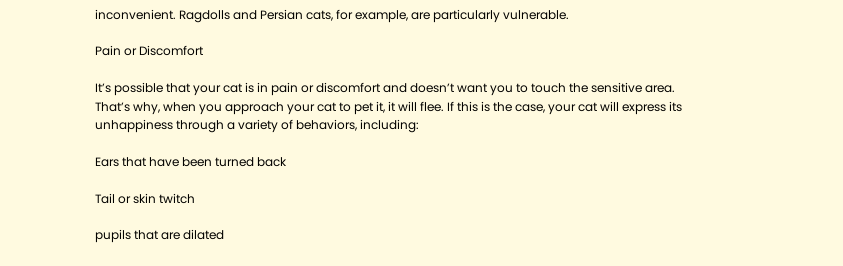inconvenient. Ragdolls and Persian cats, for example, are particularly vulnerable.

Pain or Discomfort

It’s possible that your cat is in pain or discomfort and doesn’t want you to touch the sensitive area. That’s why, when you approach your cat to pet it, it will flee. If this is the case, your cat will express its unhappiness through a variety of behaviors, including:

Ears that have been turned back

Tail or skin twitch

pupils that are dilated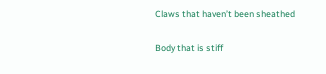Claws that haven’t been sheathed

Body that is stiff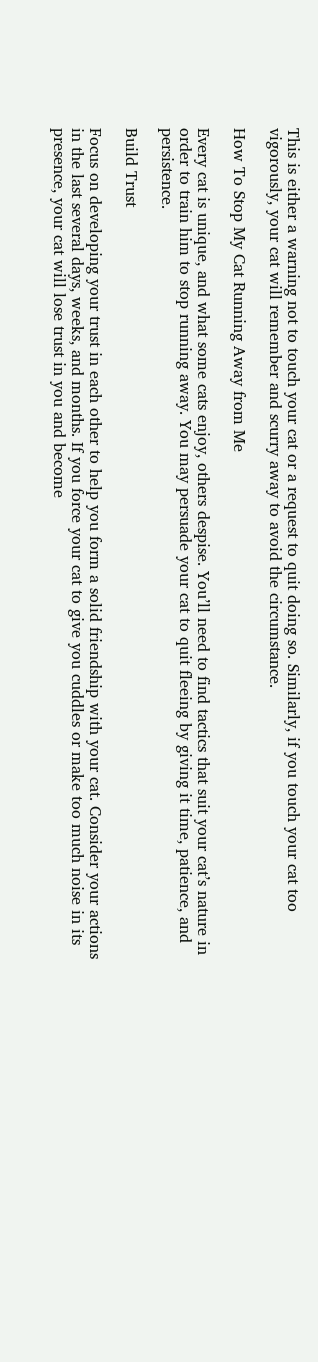This is either a warning not to touch your cat or a request to quit doing so. Similarly, if you touch your cat too vigorously, your cat will remember and scurry away to avoid the circumstance.

How To Stop My Cat Running Away from Me

Every cat is unique, and what some cats enjoy, others despise. You’ll need to find tactics that suit your cat’s nature in order to train him to stop running away. You may persuade your cat to quit fleeing by giving it time, patience, and persistence.

Build Trust

Focus on developing your trust in each other to help you form a solid friendship with your cat. Consider your actions in the last several days, weeks, and months. If you force your cat to give you cuddles or make too much noise in its presence, your cat will lose trust in you and become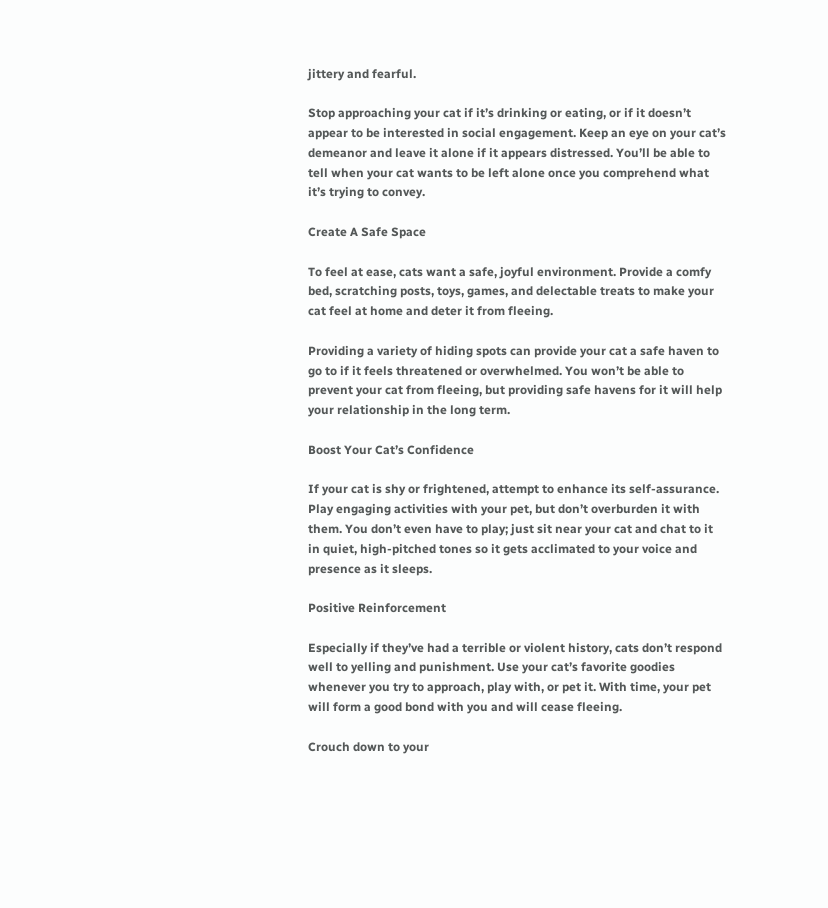jittery and fearful.

Stop approaching your cat if it’s drinking or eating, or if it doesn’t appear to be interested in social engagement. Keep an eye on your cat’s demeanor and leave it alone if it appears distressed. You’ll be able to tell when your cat wants to be left alone once you comprehend what it’s trying to convey.

Create A Safe Space

To feel at ease, cats want a safe, joyful environment. Provide a comfy bed, scratching posts, toys, games, and delectable treats to make your cat feel at home and deter it from fleeing.

Providing a variety of hiding spots can provide your cat a safe haven to go to if it feels threatened or overwhelmed. You won’t be able to prevent your cat from fleeing, but providing safe havens for it will help your relationship in the long term.

Boost Your Cat’s Confidence

If your cat is shy or frightened, attempt to enhance its self-assurance. Play engaging activities with your pet, but don’t overburden it with them. You don’t even have to play; just sit near your cat and chat to it in quiet, high-pitched tones so it gets acclimated to your voice and presence as it sleeps.

Positive Reinforcement

Especially if they’ve had a terrible or violent history, cats don’t respond well to yelling and punishment. Use your cat’s favorite goodies whenever you try to approach, play with, or pet it. With time, your pet will form a good bond with you and will cease fleeing.

Crouch down to your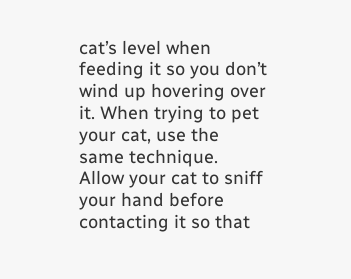cat’s level when feeding it so you don’t wind up hovering over it. When trying to pet your cat, use the same technique. Allow your cat to sniff your hand before contacting it so that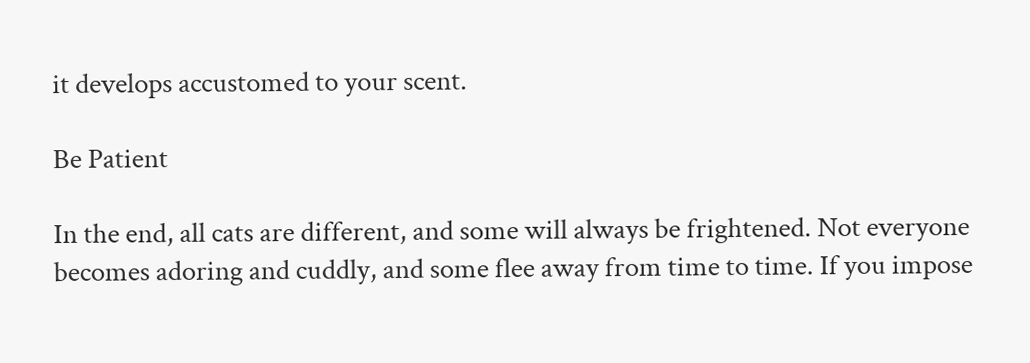it develops accustomed to your scent.

Be Patient

In the end, all cats are different, and some will always be frightened. Not everyone becomes adoring and cuddly, and some flee away from time to time. If you impose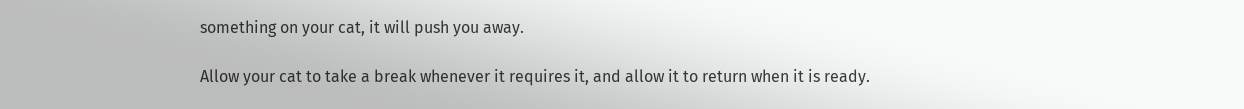something on your cat, it will push you away.

Allow your cat to take a break whenever it requires it, and allow it to return when it is ready.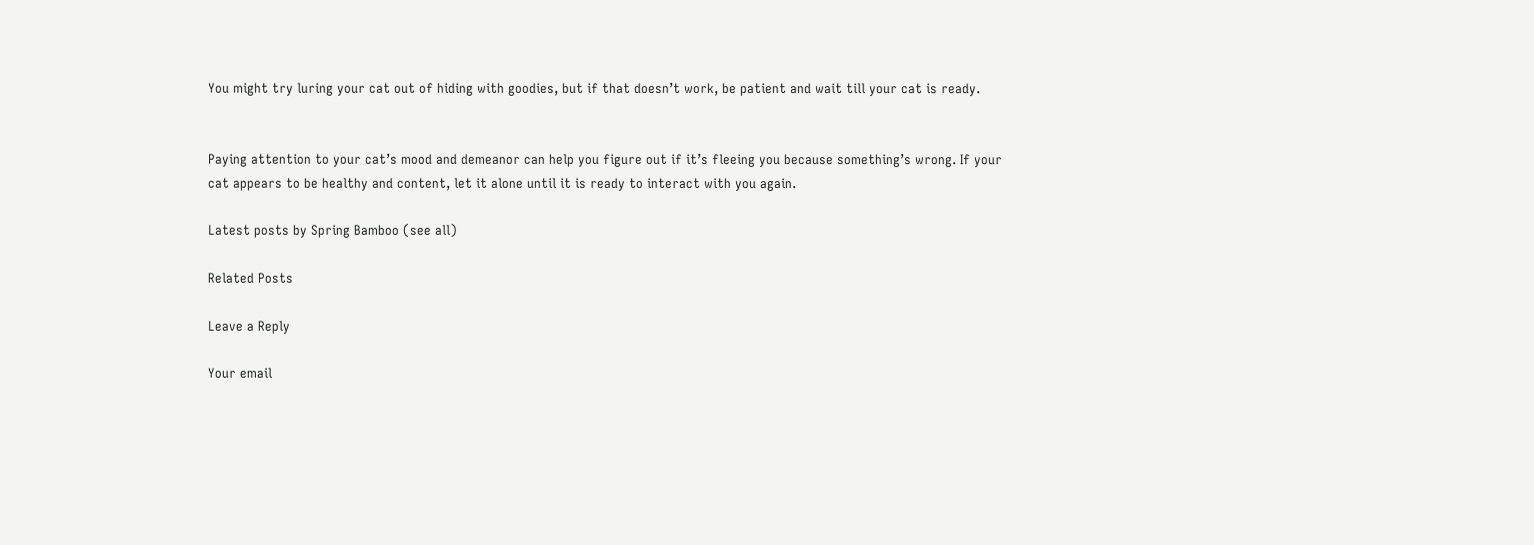You might try luring your cat out of hiding with goodies, but if that doesn’t work, be patient and wait till your cat is ready.


Paying attention to your cat’s mood and demeanor can help you figure out if it’s fleeing you because something’s wrong. If your cat appears to be healthy and content, let it alone until it is ready to interact with you again.

Latest posts by Spring Bamboo (see all)

Related Posts

Leave a Reply

Your email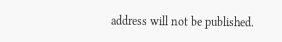address will not be published.